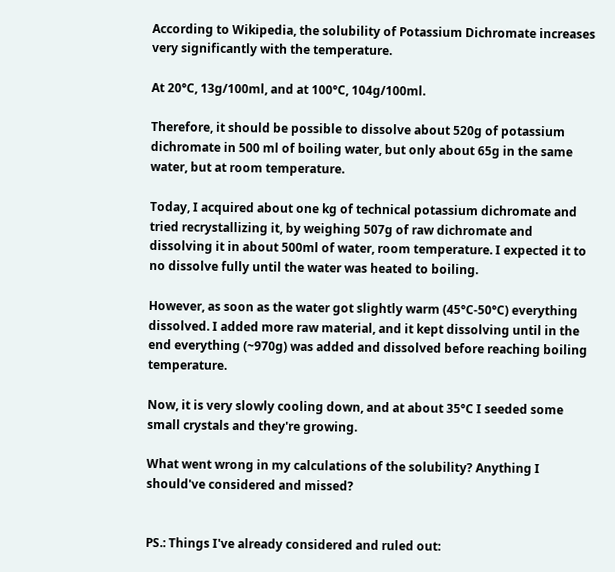According to Wikipedia, the solubility of Potassium Dichromate increases very significantly with the temperature.

At 20°C, 13g/100ml, and at 100°C, 104g/100ml.

Therefore, it should be possible to dissolve about 520g of potassium dichromate in 500 ml of boiling water, but only about 65g in the same water, but at room temperature.

Today, I acquired about one kg of technical potassium dichromate and tried recrystallizing it, by weighing 507g of raw dichromate and dissolving it in about 500ml of water, room temperature. I expected it to no dissolve fully until the water was heated to boiling.

However, as soon as the water got slightly warm (45°C-50°C) everything dissolved. I added more raw material, and it kept dissolving until in the end everything (~970g) was added and dissolved before reaching boiling temperature.

Now, it is very slowly cooling down, and at about 35°C I seeded some small crystals and they're growing.

What went wrong in my calculations of the solubility? Anything I should've considered and missed?


PS.: Things I've already considered and ruled out: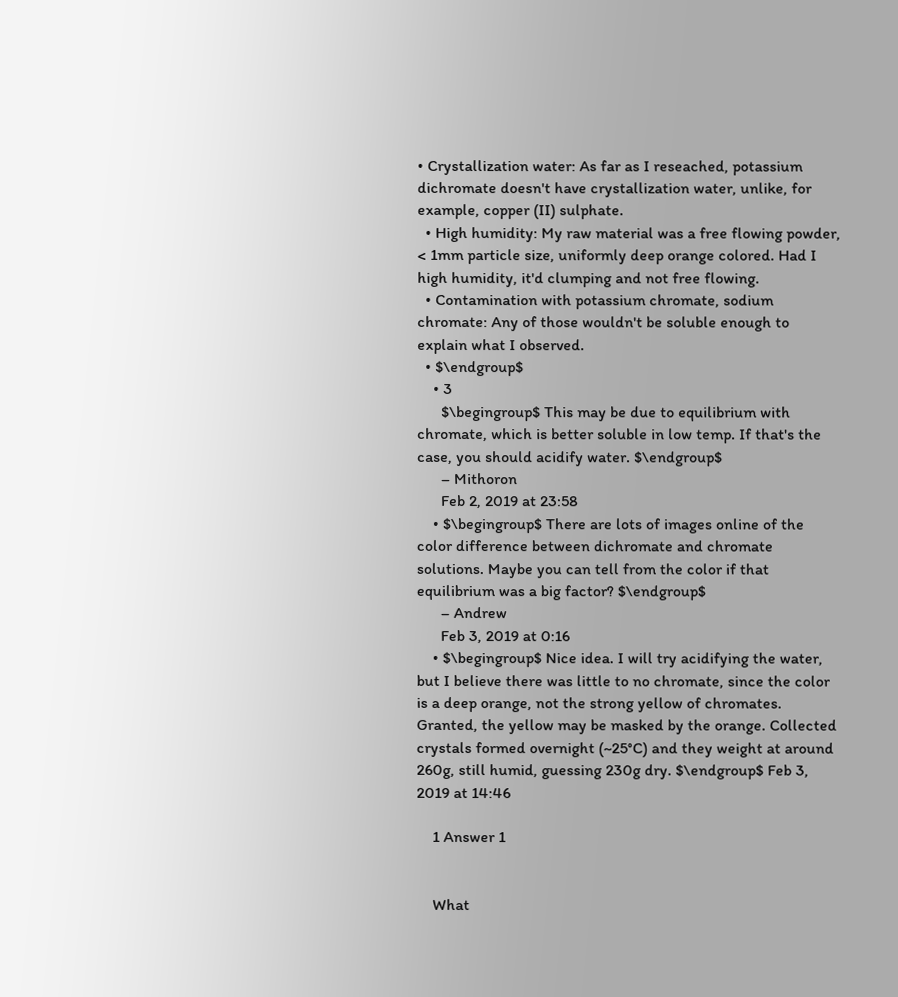• Crystallization water: As far as I reseached, potassium dichromate doesn't have crystallization water, unlike, for example, copper (II) sulphate.
  • High humidity: My raw material was a free flowing powder, < 1mm particle size, uniformly deep orange colored. Had I high humidity, it'd clumping and not free flowing.
  • Contamination with potassium chromate, sodium chromate: Any of those wouldn't be soluble enough to explain what I observed.
  • $\endgroup$
    • 3
      $\begingroup$ This may be due to equilibrium with chromate, which is better soluble in low temp. If that's the case, you should acidify water. $\endgroup$
      – Mithoron
      Feb 2, 2019 at 23:58
    • $\begingroup$ There are lots of images online of the color difference between dichromate and chromate solutions. Maybe you can tell from the color if that equilibrium was a big factor? $\endgroup$
      – Andrew
      Feb 3, 2019 at 0:16
    • $\begingroup$ Nice idea. I will try acidifying the water, but I believe there was little to no chromate, since the color is a deep orange, not the strong yellow of chromates. Granted, the yellow may be masked by the orange. Collected crystals formed overnight (~25°C) and they weight at around 260g, still humid, guessing 230g dry. $\endgroup$ Feb 3, 2019 at 14:46

    1 Answer 1


    What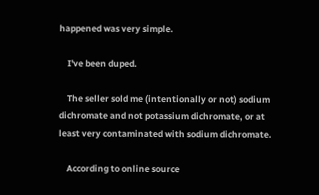happened was very simple.

    I've been duped.

    The seller sold me (intentionally or not) sodium dichromate and not potassium dichromate, or at least very contaminated with sodium dichromate.

    According to online source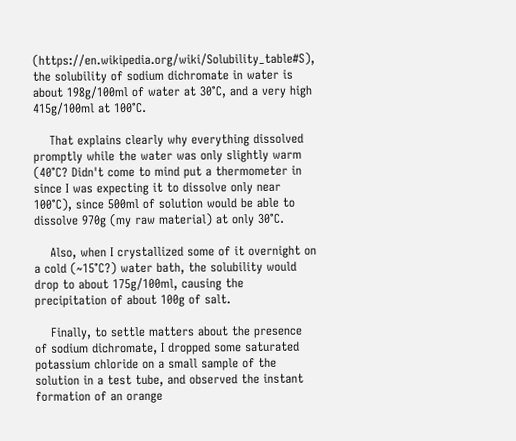(https://en.wikipedia.org/wiki/Solubility_table#S), the solubility of sodium dichromate in water is about 198g/100ml of water at 30°C, and a very high 415g/100ml at 100°C.

    That explains clearly why everything dissolved promptly while the water was only slightly warm (40°C? Didn't come to mind put a thermometer in since I was expecting it to dissolve only near 100°C), since 500ml of solution would be able to dissolve 970g (my raw material) at only 30°C.

    Also, when I crystallized some of it overnight on a cold (~15°C?) water bath, the solubility would drop to about 175g/100ml, causing the precipitation of about 100g of salt.

    Finally, to settle matters about the presence of sodium dichromate, I dropped some saturated potassium chloride on a small sample of the solution in a test tube, and observed the instant formation of an orange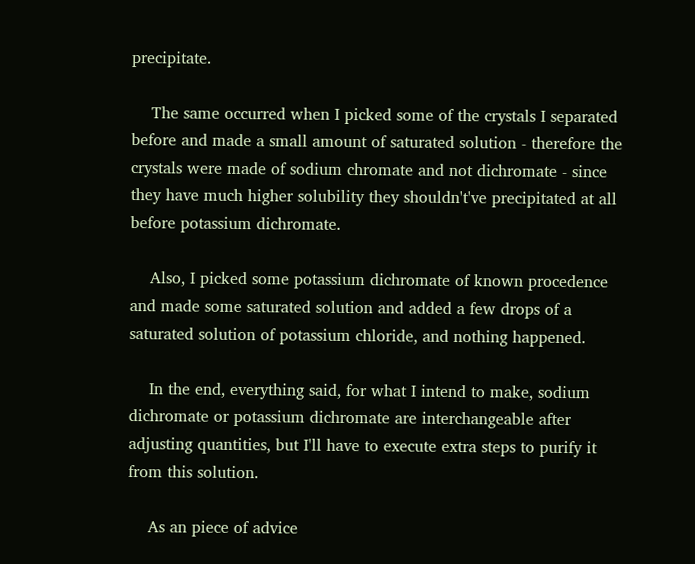precipitate.

    The same occurred when I picked some of the crystals I separated before and made a small amount of saturated solution - therefore the crystals were made of sodium chromate and not dichromate - since they have much higher solubility they shouldn't've precipitated at all before potassium dichromate.

    Also, I picked some potassium dichromate of known procedence and made some saturated solution and added a few drops of a saturated solution of potassium chloride, and nothing happened.

    In the end, everything said, for what I intend to make, sodium dichromate or potassium dichromate are interchangeable after adjusting quantities, but I'll have to execute extra steps to purify it from this solution.

    As an piece of advice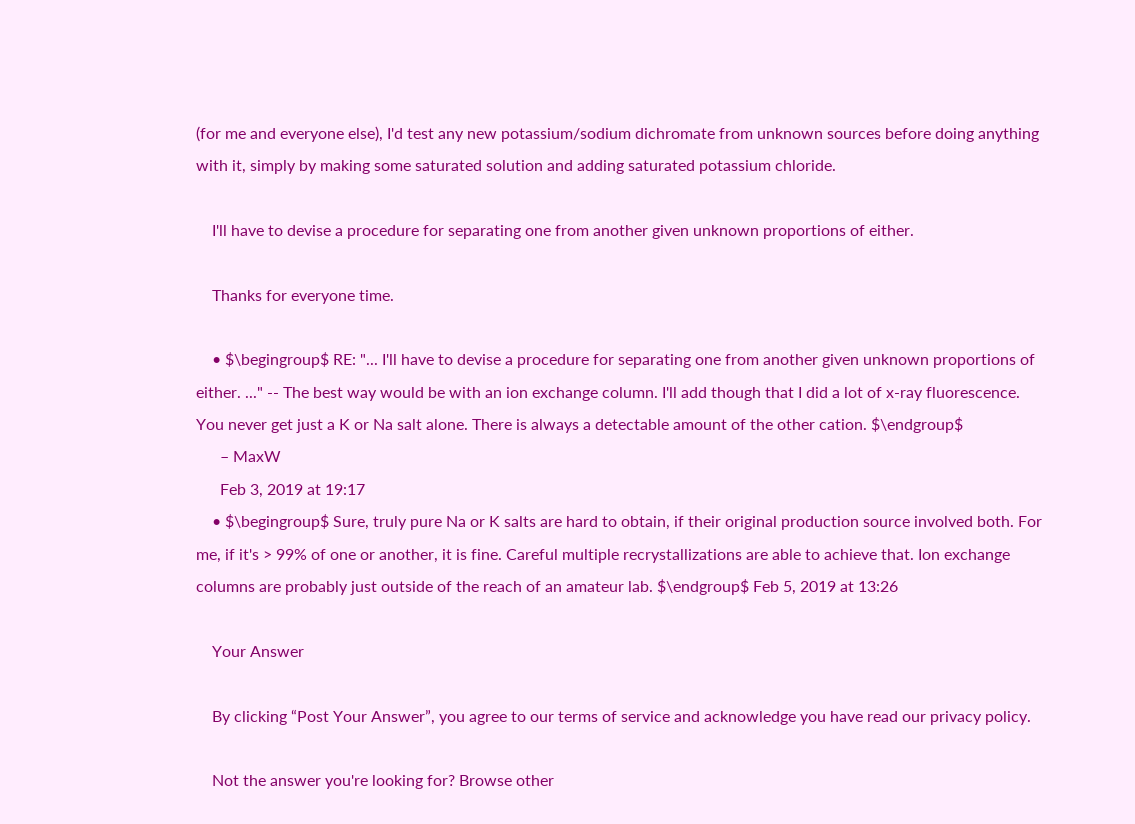(for me and everyone else), I'd test any new potassium/sodium dichromate from unknown sources before doing anything with it, simply by making some saturated solution and adding saturated potassium chloride.

    I'll have to devise a procedure for separating one from another given unknown proportions of either.

    Thanks for everyone time.

    • $\begingroup$ RE: "... I'll have to devise a procedure for separating one from another given unknown proportions of either. ..." -- The best way would be with an ion exchange column. I'll add though that I did a lot of x-ray fluorescence. You never get just a K or Na salt alone. There is always a detectable amount of the other cation. $\endgroup$
      – MaxW
      Feb 3, 2019 at 19:17
    • $\begingroup$ Sure, truly pure Na or K salts are hard to obtain, if their original production source involved both. For me, if it's > 99% of one or another, it is fine. Careful multiple recrystallizations are able to achieve that. Ion exchange columns are probably just outside of the reach of an amateur lab. $\endgroup$ Feb 5, 2019 at 13:26

    Your Answer

    By clicking “Post Your Answer”, you agree to our terms of service and acknowledge you have read our privacy policy.

    Not the answer you're looking for? Browse other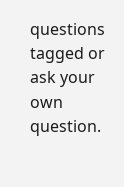questions tagged or ask your own question.